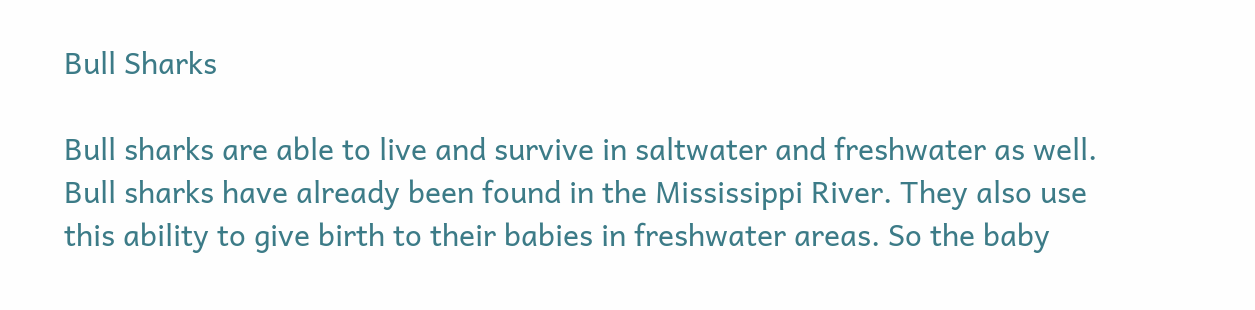Bull Sharks

Bull sharks are able to live and survive in saltwater and freshwater as well. Bull sharks have already been found in the Mississippi River. They also use this ability to give birth to their babies in freshwater areas. So the baby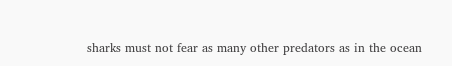sharks must not fear as many other predators as in the ocean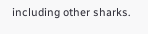including other sharks.